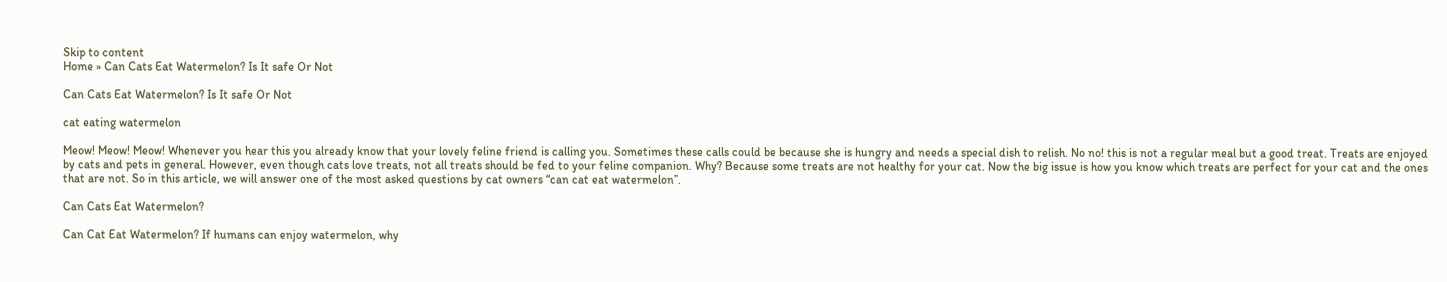Skip to content
Home » Can Cats Eat Watermelon? Is It safe Or Not

Can Cats Eat Watermelon? Is It safe Or Not

cat eating watermelon

Meow! Meow! Meow! Whenever you hear this you already know that your lovely feline friend is calling you. Sometimes these calls could be because she is hungry and needs a special dish to relish. No no! this is not a regular meal but a good treat. Treats are enjoyed by cats and pets in general. However, even though cats love treats, not all treats should be fed to your feline companion. Why? Because some treats are not healthy for your cat. Now the big issue is how you know which treats are perfect for your cat and the ones that are not. So in this article, we will answer one of the most asked questions by cat owners “can cat eat watermelon”.

Can Cats Eat Watermelon?

Can Cat Eat Watermelon? If humans can enjoy watermelon, why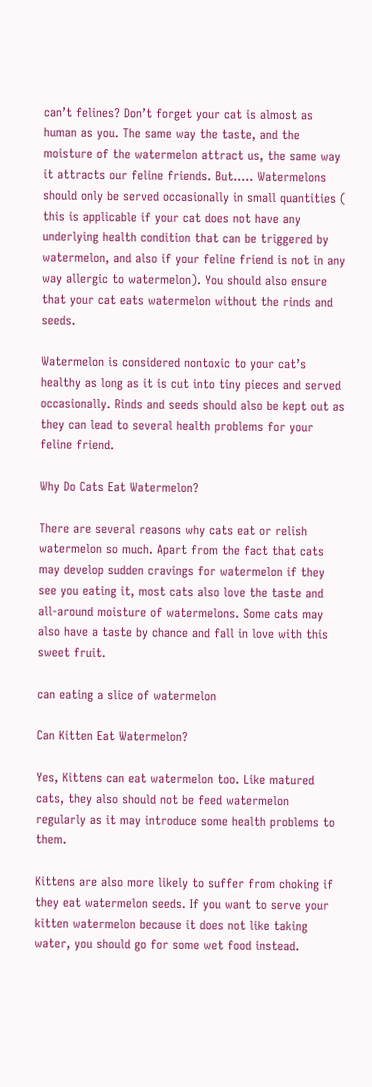can’t felines? Don’t forget your cat is almost as human as you. The same way the taste, and the moisture of the watermelon attract us, the same way it attracts our feline friends. But….. Watermelons should only be served occasionally in small quantities ( this is applicable if your cat does not have any underlying health condition that can be triggered by watermelon, and also if your feline friend is not in any way allergic to watermelon). You should also ensure that your cat eats watermelon without the rinds and seeds.

Watermelon is considered nontoxic to your cat’s healthy as long as it is cut into tiny pieces and served occasionally. Rinds and seeds should also be kept out as they can lead to several health problems for your feline friend.

Why Do Cats Eat Watermelon?

There are several reasons why cats eat or relish watermelon so much. Apart from the fact that cats may develop sudden cravings for watermelon if they see you eating it, most cats also love the taste and all-around moisture of watermelons. Some cats may also have a taste by chance and fall in love with this sweet fruit.

can eating a slice of watermelon

Can Kitten Eat Watermelon?

Yes, Kittens can eat watermelon too. Like matured cats, they also should not be feed watermelon regularly as it may introduce some health problems to them.

Kittens are also more likely to suffer from choking if they eat watermelon seeds. If you want to serve your kitten watermelon because it does not like taking water, you should go for some wet food instead.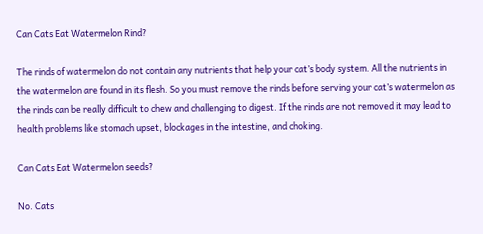Can Cats Eat Watermelon Rind?

The rinds of watermelon do not contain any nutrients that help your cat’s body system. All the nutrients in the watermelon are found in its flesh. So you must remove the rinds before serving your cat’s watermelon as the rinds can be really difficult to chew and challenging to digest. If the rinds are not removed it may lead to health problems like stomach upset, blockages in the intestine, and choking.

Can Cats Eat Watermelon seeds?

No. Cats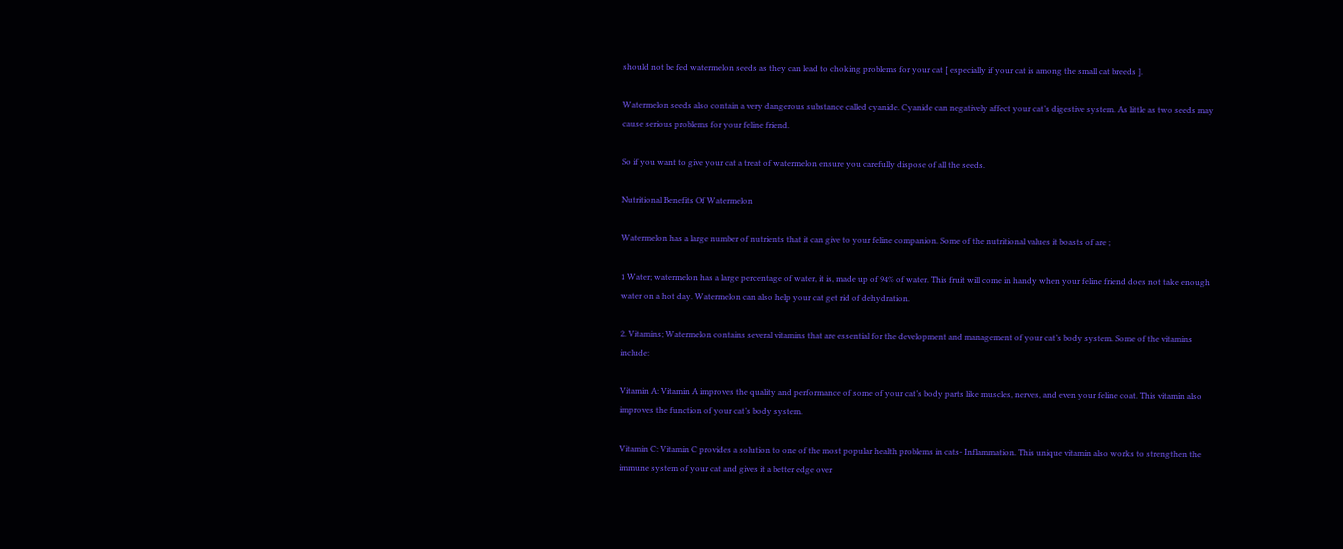should not be fed watermelon seeds as they can lead to choking problems for your cat [ especially if your cat is among the small cat breeds ].

Watermelon seeds also contain a very dangerous substance called cyanide. Cyanide can negatively affect your cat’s digestive system. As little as two seeds may cause serious problems for your feline friend.

So if you want to give your cat a treat of watermelon ensure you carefully dispose of all the seeds.

Nutritional Benefits Of Watermelon

Watermelon has a large number of nutrients that it can give to your feline companion. Some of the nutritional values it boasts of are ;

1 Water; watermelon has a large percentage of water, it is, made up of 94% of water. This fruit will come in handy when your feline friend does not take enough water on a hot day. Watermelon can also help your cat get rid of dehydration.

2. Vitamins; Watermelon contains several vitamins that are essential for the development and management of your cat’s body system. Some of the vitamins include:

Vitamin A: Vitamin A improves the quality and performance of some of your cat’s body parts like muscles, nerves, and even your feline coat. This vitamin also improves the function of your cat’s body system.

Vitamin C: Vitamin C provides a solution to one of the most popular health problems in cats- Inflammation. This unique vitamin also works to strengthen the immune system of your cat and gives it a better edge over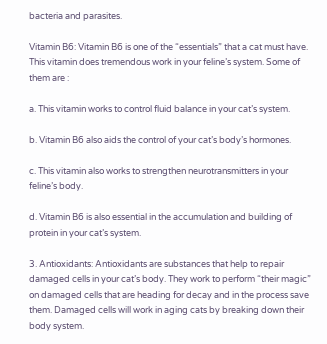bacteria and parasites.

Vitamin B6: Vitamin B6 is one of the “essentials” that a cat must have. This vitamin does tremendous work in your feline’s system. Some of them are :

a. This vitamin works to control fluid balance in your cat’s system.

b. Vitamin B6 also aids the control of your cat’s body’s hormones.

c. This vitamin also works to strengthen neurotransmitters in your feline’s body.

d. Vitamin B6 is also essential in the accumulation and building of protein in your cat’s system.

3. Antioxidants: Antioxidants are substances that help to repair damaged cells in your cat’s body. They work to perform “their magic” on damaged cells that are heading for decay and in the process save them. Damaged cells will work in aging cats by breaking down their body system.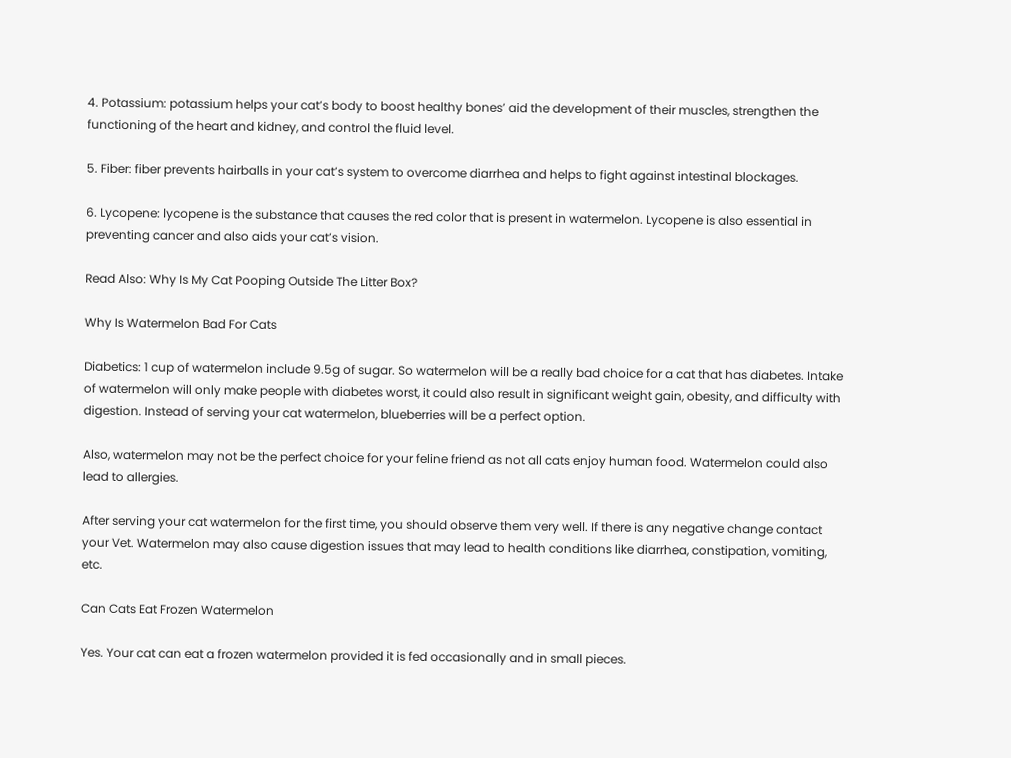4. Potassium: potassium helps your cat’s body to boost healthy bones’ aid the development of their muscles, strengthen the functioning of the heart and kidney, and control the fluid level.

5. Fiber: fiber prevents hairballs in your cat’s system to overcome diarrhea and helps to fight against intestinal blockages.

6. Lycopene: lycopene is the substance that causes the red color that is present in watermelon. Lycopene is also essential in preventing cancer and also aids your cat’s vision.

Read Also: Why Is My Cat Pooping Outside The Litter Box?

Why Is Watermelon Bad For Cats

Diabetics: 1 cup of watermelon include 9.5g of sugar. So watermelon will be a really bad choice for a cat that has diabetes. Intake of watermelon will only make people with diabetes worst, it could also result in significant weight gain, obesity, and difficulty with digestion. Instead of serving your cat watermelon, blueberries will be a perfect option.

Also, watermelon may not be the perfect choice for your feline friend as not all cats enjoy human food. Watermelon could also lead to allergies.

After serving your cat watermelon for the first time, you should observe them very well. If there is any negative change contact your Vet. Watermelon may also cause digestion issues that may lead to health conditions like diarrhea, constipation, vomiting, etc.

Can Cats Eat Frozen Watermelon

Yes. Your cat can eat a frozen watermelon provided it is fed occasionally and in small pieces.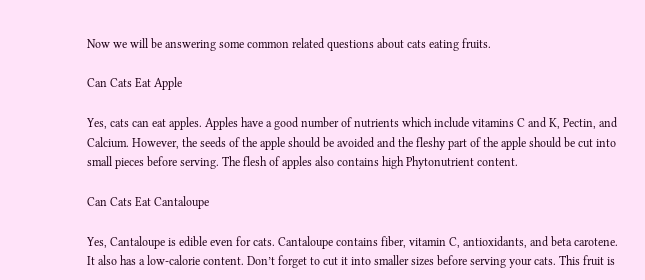Now we will be answering some common related questions about cats eating fruits.

Can Cats Eat Apple

Yes, cats can eat apples. Apples have a good number of nutrients which include vitamins C and K, Pectin, and Calcium. However, the seeds of the apple should be avoided and the fleshy part of the apple should be cut into small pieces before serving. The flesh of apples also contains high Phytonutrient content.

Can Cats Eat Cantaloupe

Yes, Cantaloupe is edible even for cats. Cantaloupe contains fiber, vitamin C, antioxidants, and beta carotene. It also has a low-calorie content. Don’t forget to cut it into smaller sizes before serving your cats. This fruit is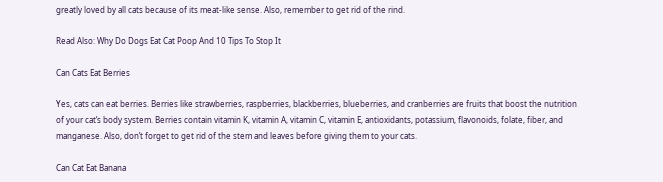greatly loved by all cats because of its meat-like sense. Also, remember to get rid of the rind.

Read Also: Why Do Dogs Eat Cat Poop And 10 Tips To Stop It

Can Cats Eat Berries

Yes, cats can eat berries. Berries like strawberries, raspberries, blackberries, blueberries, and cranberries are fruits that boost the nutrition of your cat’s body system. Berries contain vitamin K, vitamin A, vitamin C, vitamin E, antioxidants, potassium, flavonoids, folate, fiber, and manganese. Also, don’t forget to get rid of the stem and leaves before giving them to your cats.

Can Cat Eat Banana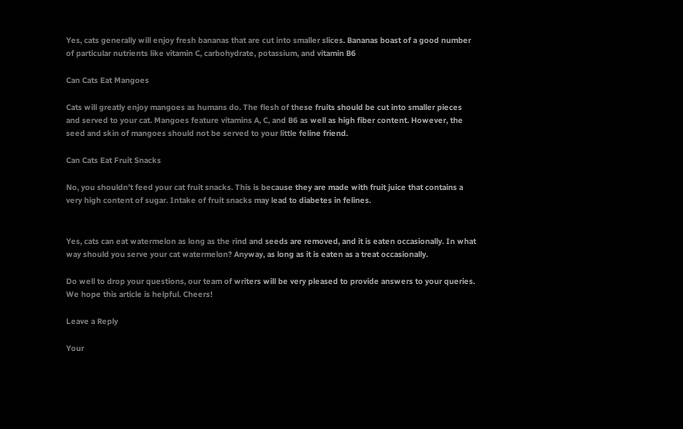Yes, cats generally will enjoy fresh bananas that are cut into smaller slices. Bananas boast of a good number of particular nutrients like vitamin C, carbohydrate, potassium, and vitamin B6

Can Cats Eat Mangoes

Cats will greatly enjoy mangoes as humans do. The flesh of these fruits should be cut into smaller pieces and served to your cat. Mangoes feature vitamins A, C, and B6 as well as high fiber content. However, the seed and skin of mangoes should not be served to your little feline friend.

Can Cats Eat Fruit Snacks

No, you shouldn’t feed your cat fruit snacks. This is because they are made with fruit juice that contains a very high content of sugar. Intake of fruit snacks may lead to diabetes in felines.


Yes, cats can eat watermelon as long as the rind and seeds are removed, and it is eaten occasionally. In what way should you serve your cat watermelon? Anyway, as long as it is eaten as a treat occasionally.

Do well to drop your questions, our team of writers will be very pleased to provide answers to your queries. We hope this article is helpful. Cheers!

Leave a Reply

Your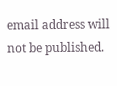email address will not be published.